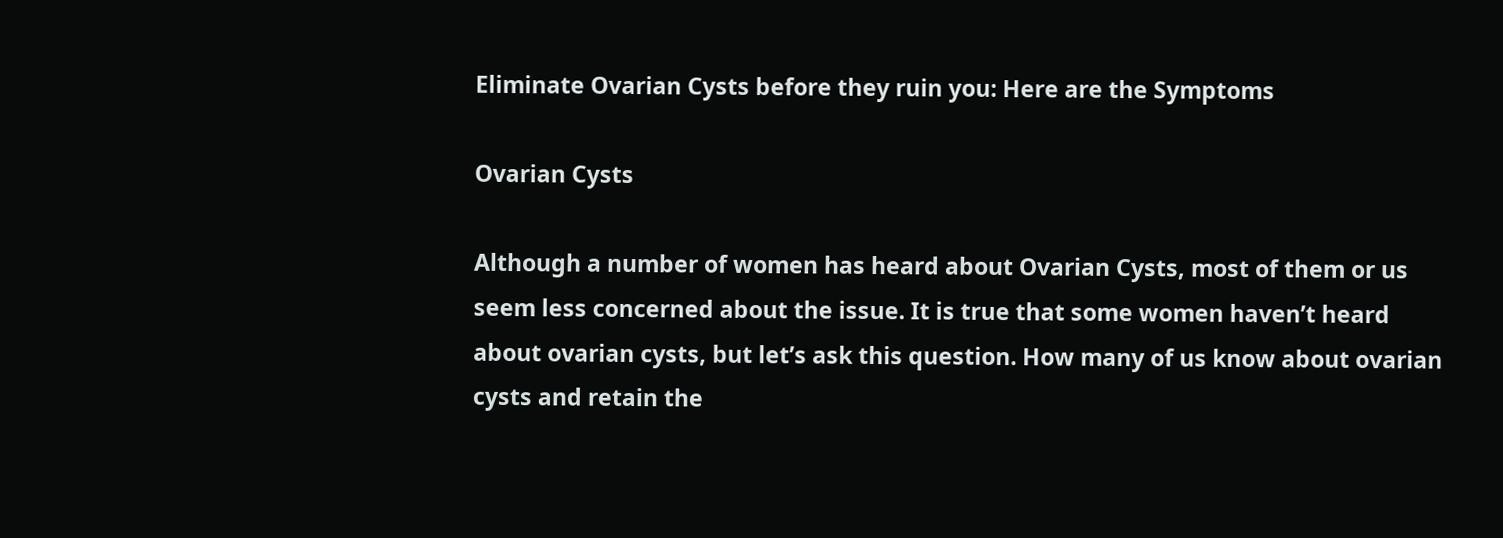Eliminate Ovarian Cysts before they ruin you: Here are the Symptoms

Ovarian Cysts

Although a number of women has heard about Ovarian Cysts, most of them or us seem less concerned about the issue. It is true that some women haven’t heard about ovarian cysts, but let’s ask this question. How many of us know about ovarian cysts and retain the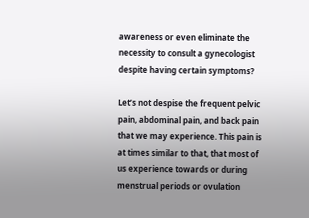awareness or even eliminate the necessity to consult a gynecologist despite having certain symptoms?

Let’s not despise the frequent pelvic pain, abdominal pain, and back pain that we may experience. This pain is at times similar to that, that most of us experience towards or during menstrual periods or ovulation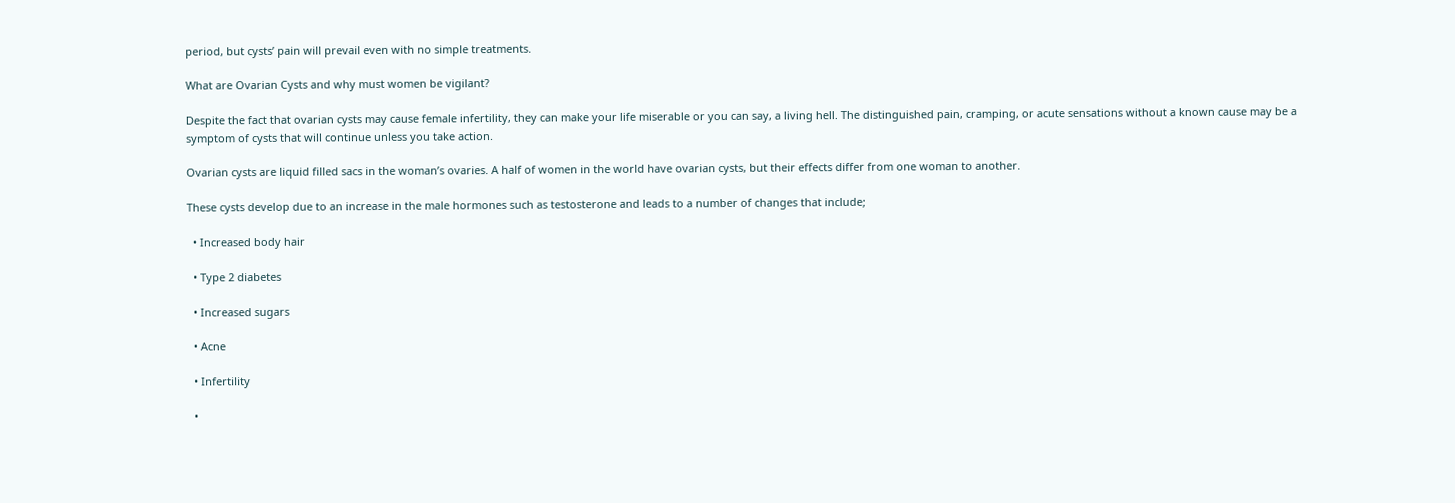period, but cysts’ pain will prevail even with no simple treatments.

What are Ovarian Cysts and why must women be vigilant?

Despite the fact that ovarian cysts may cause female infertility, they can make your life miserable or you can say, a living hell. The distinguished pain, cramping, or acute sensations without a known cause may be a symptom of cysts that will continue unless you take action.

Ovarian cysts are liquid filled sacs in the woman’s ovaries. A half of women in the world have ovarian cysts, but their effects differ from one woman to another.

These cysts develop due to an increase in the male hormones such as testosterone and leads to a number of changes that include;

  • Increased body hair

  • Type 2 diabetes

  • Increased sugars

  • Acne

  • Infertility

  •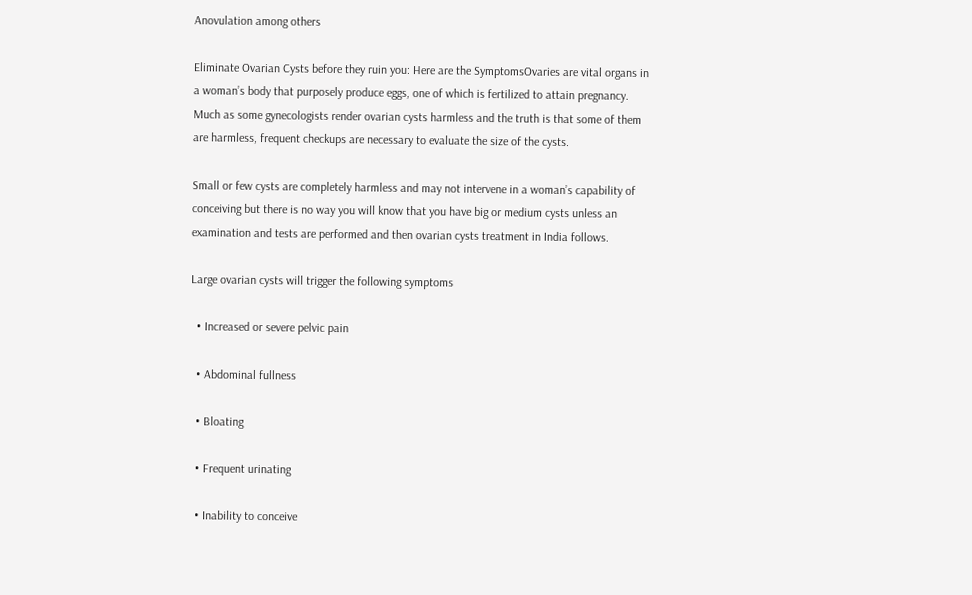Anovulation among others

Eliminate Ovarian Cysts before they ruin you: Here are the SymptomsOvaries are vital organs in a woman’s body that purposely produce eggs, one of which is fertilized to attain pregnancy. Much as some gynecologists render ovarian cysts harmless and the truth is that some of them are harmless, frequent checkups are necessary to evaluate the size of the cysts.

Small or few cysts are completely harmless and may not intervene in a woman’s capability of conceiving but there is no way you will know that you have big or medium cysts unless an examination and tests are performed and then ovarian cysts treatment in India follows.

Large ovarian cysts will trigger the following symptoms

  • Increased or severe pelvic pain

  • Abdominal fullness

  • Bloating

  • Frequent urinating

  • Inability to conceive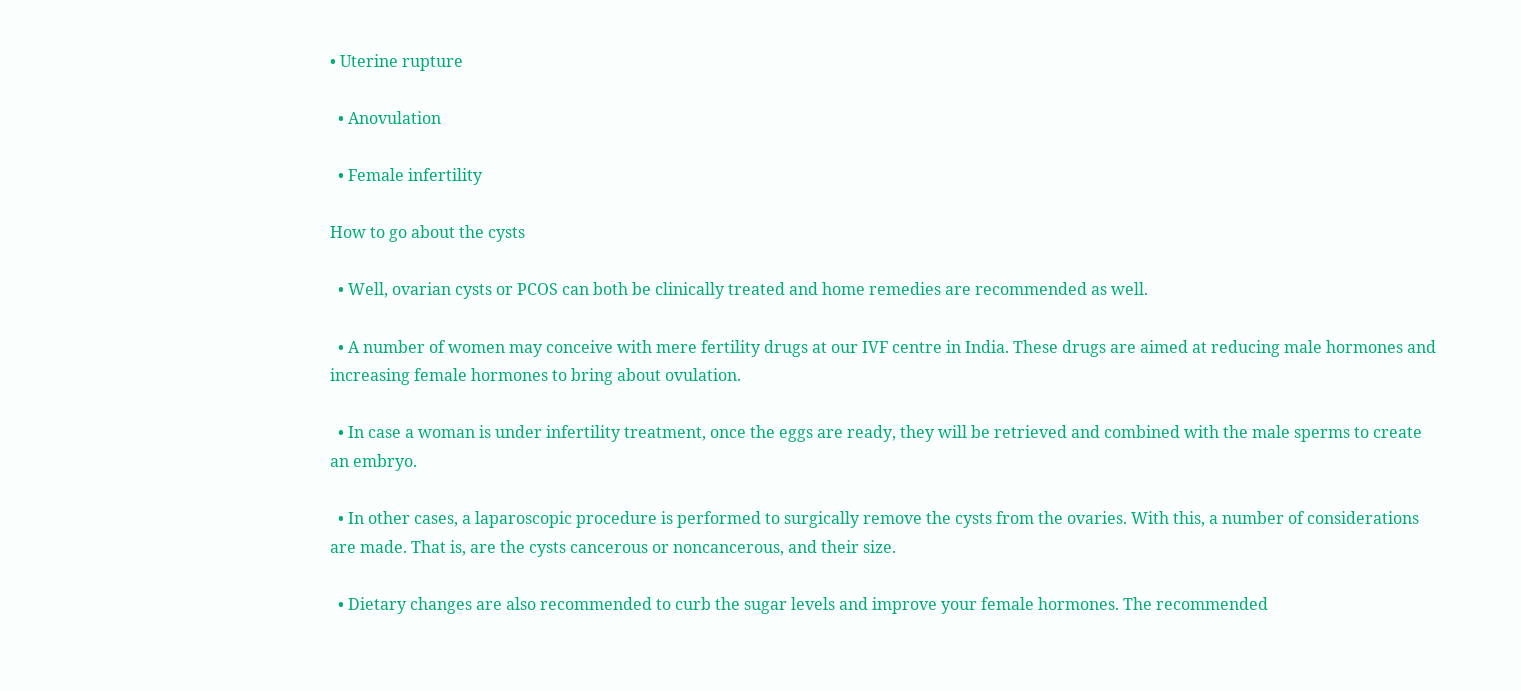• Uterine rupture

  • Anovulation

  • Female infertility

How to go about the cysts

  • Well, ovarian cysts or PCOS can both be clinically treated and home remedies are recommended as well.

  • A number of women may conceive with mere fertility drugs at our IVF centre in India. These drugs are aimed at reducing male hormones and increasing female hormones to bring about ovulation.

  • In case a woman is under infertility treatment, once the eggs are ready, they will be retrieved and combined with the male sperms to create an embryo.

  • In other cases, a laparoscopic procedure is performed to surgically remove the cysts from the ovaries. With this, a number of considerations are made. That is, are the cysts cancerous or noncancerous, and their size.

  • Dietary changes are also recommended to curb the sugar levels and improve your female hormones. The recommended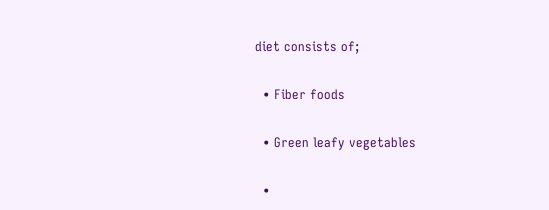diet consists of;

  • Fiber foods

  • Green leafy vegetables

  •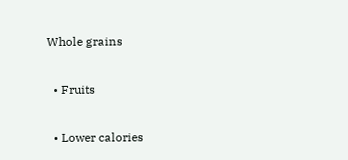Whole grains

  • Fruits

  • Lower calories